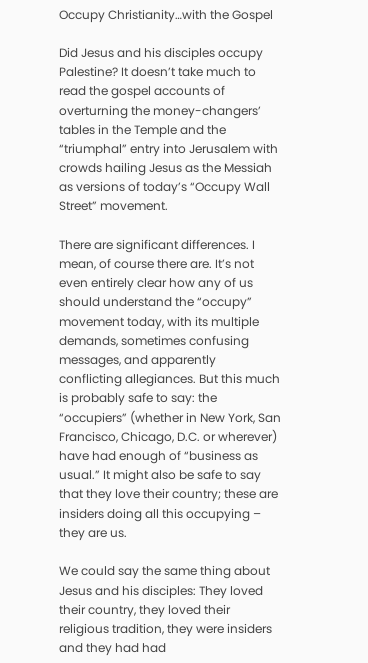Occupy Christianity…with the Gospel

Did Jesus and his disciples occupy Palestine? It doesn’t take much to read the gospel accounts of overturning the money-changers’ tables in the Temple and the “triumphal” entry into Jerusalem with crowds hailing Jesus as the Messiah as versions of today’s “Occupy Wall Street” movement.

There are significant differences. I mean, of course there are. It’s not even entirely clear how any of us should understand the “occupy” movement today, with its multiple demands, sometimes confusing messages, and apparently conflicting allegiances. But this much is probably safe to say: the “occupiers” (whether in New York, San Francisco, Chicago, D.C. or wherever) have had enough of “business as usual.” It might also be safe to say that they love their country; these are insiders doing all this occupying – they are us.

We could say the same thing about Jesus and his disciples: They loved their country, they loved their religious tradition, they were insiders and they had had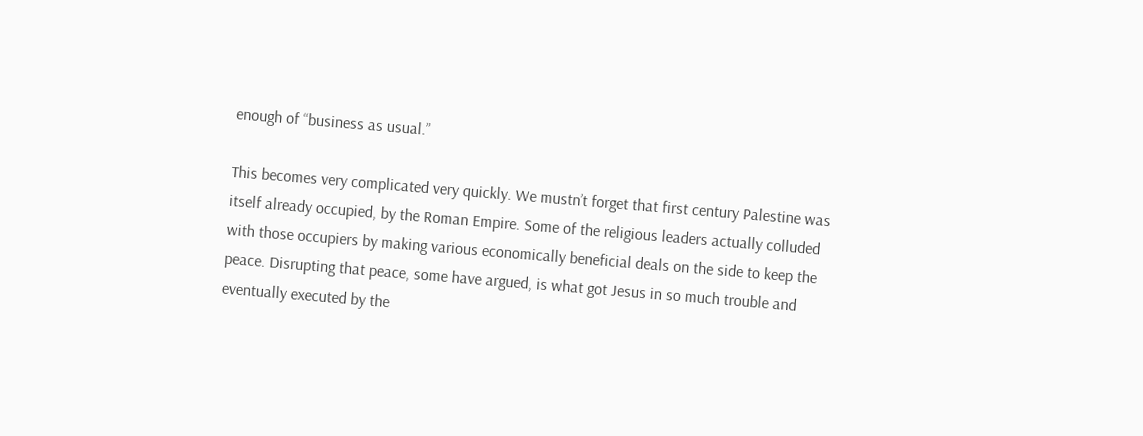enough of “business as usual.”

This becomes very complicated very quickly. We mustn’t forget that first century Palestine was itself already occupied, by the Roman Empire. Some of the religious leaders actually colluded with those occupiers by making various economically beneficial deals on the side to keep the peace. Disrupting that peace, some have argued, is what got Jesus in so much trouble and eventually executed by the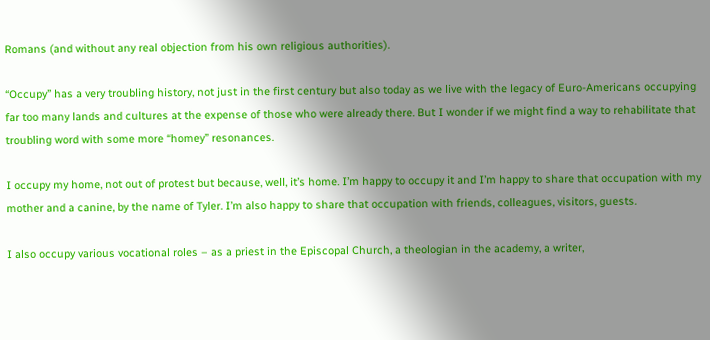Romans (and without any real objection from his own religious authorities).

“Occupy” has a very troubling history, not just in the first century but also today as we live with the legacy of Euro-Americans occupying far too many lands and cultures at the expense of those who were already there. But I wonder if we might find a way to rehabilitate that troubling word with some more “homey” resonances.

I occupy my home, not out of protest but because, well, it’s home. I’m happy to occupy it and I’m happy to share that occupation with my mother and a canine, by the name of Tyler. I’m also happy to share that occupation with friends, colleagues, visitors, guests.

I also occupy various vocational roles – as a priest in the Episcopal Church, a theologian in the academy, a writer,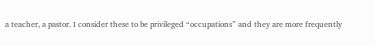a teacher, a pastor. I consider these to be privileged “occupations” and they are more frequently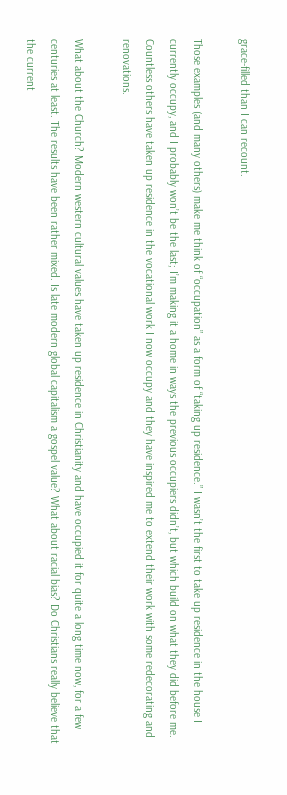grace-filled than I can recount.

Those examples (and many others) make me think of “occupation” as a form of “taking up residence.” I wasn’t the first to take up residence in the house I currently occupy, and I probably won’t be the last; I’m making it a home in ways the previous occupiers didn’t, but which build on what they did before me. Countless others have taken up residence in the vocational work I now occupy and they have inspired me to extend their work with some redecorating and renovations.

What about the Church? Modern western cultural values have taken up residence in Christianity and have occupied it for quite a long time now, for a few centuries at least. The results have been rather mixed. Is late modern global capitalism a gospel value? What about racial bias? Do Christians really believe that the current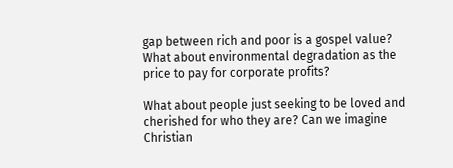gap between rich and poor is a gospel value? What about environmental degradation as the price to pay for corporate profits?

What about people just seeking to be loved and cherished for who they are? Can we imagine Christian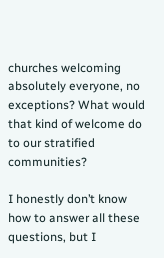churches welcoming absolutely everyone, no exceptions? What would that kind of welcome do to our stratified communities?

I honestly don’t know how to answer all these questions, but I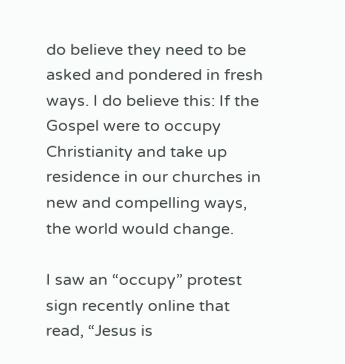do believe they need to be asked and pondered in fresh ways. I do believe this: If the Gospel were to occupy Christianity and take up residence in our churches in new and compelling ways, the world would change.

I saw an “occupy” protest sign recently online that read, “Jesus is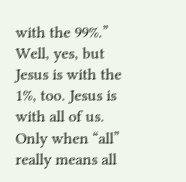with the 99%.” Well, yes, but Jesus is with the 1%, too. Jesus is with all of us. Only when “all” really means all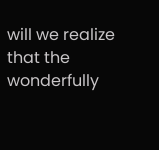will we realize that the wonderfully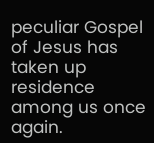peculiar Gospel of Jesus has taken up residence among us once again.